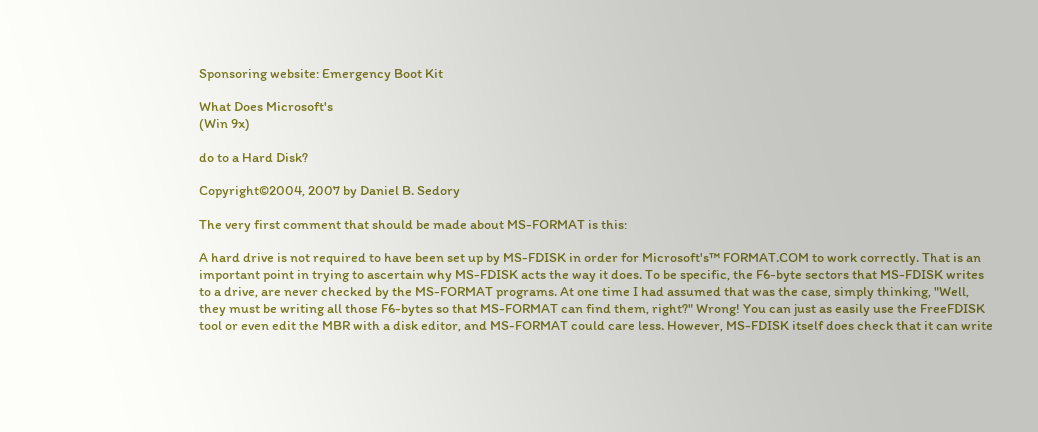Sponsoring website: Emergency Boot Kit

What Does Microsoft's
(Win 9x)

do to a Hard Disk?

Copyright©2004, 2007 by Daniel B. Sedory

The very first comment that should be made about MS-FORMAT is this:

A hard drive is not required to have been set up by MS-FDISK in order for Microsoft's™ FORMAT.COM to work correctly. That is an important point in trying to ascertain why MS-FDISK acts the way it does. To be specific, the F6-byte sectors that MS-FDISK writes to a drive, are never checked by the MS-FORMAT programs. At one time I had assumed that was the case, simply thinking, "Well, they must be writing all those F6-bytes so that MS-FORMAT can find them, right?" Wrong! You can just as easily use the FreeFDISK tool or even edit the MBR with a disk editor, and MS-FORMAT could care less. However, MS-FDISK itself does check that it can write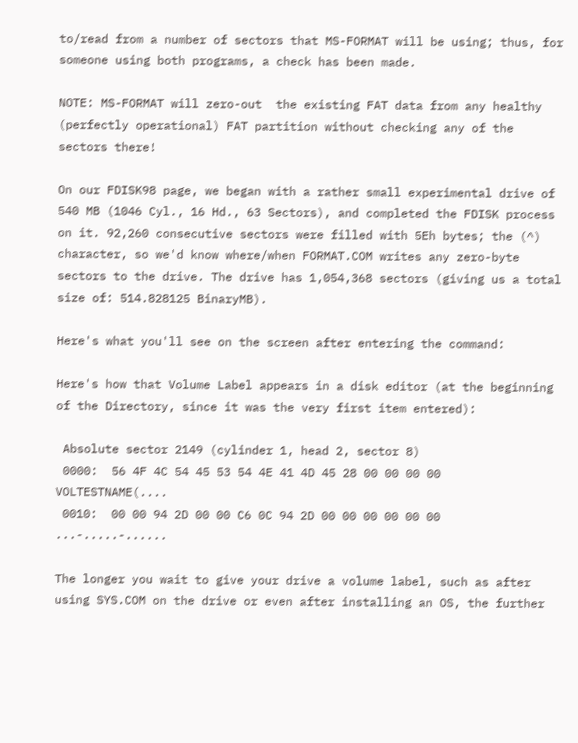to/read from a number of sectors that MS-FORMAT will be using; thus, for someone using both programs, a check has been made.

NOTE: MS-FORMAT will zero-out  the existing FAT data from any healthy (perfectly operational) FAT partition without checking any of the sectors there!

On our FDISK98 page, we began with a rather small experimental drive of 540 MB (1046 Cyl., 16 Hd., 63 Sectors), and completed the FDISK process on it. 92,260 consecutive sectors were filled with 5Eh bytes; the (^) character, so we'd know where/when FORMAT.COM writes any zero-byte sectors to the drive. The drive has 1,054,368 sectors (giving us a total size of: 514.828125 BinaryMB).

Here's what you'll see on the screen after entering the command:

Here's how that Volume Label appears in a disk editor (at the beginning of the Directory, since it was the very first item entered):

 Absolute sector 2149 (cylinder 1, head 2, sector 8)
 0000:  56 4F 4C 54 45 53 54 4E 41 4D 45 28 00 00 00 00  VOLTESTNAME(....
 0010:  00 00 94 2D 00 00 C6 0C 94 2D 00 00 00 00 00 00  ...-.....-......

The longer you wait to give your drive a volume label, such as after using SYS.COM on the drive or even after installing an OS, the further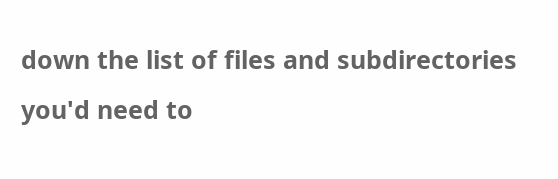down the list of files and subdirectories you'd need to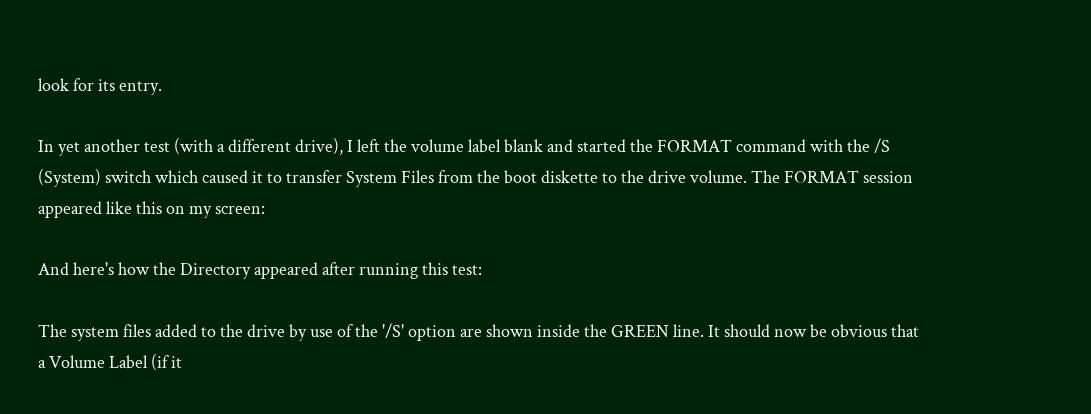look for its entry.

In yet another test (with a different drive), I left the volume label blank and started the FORMAT command with the /S (System) switch which caused it to transfer System Files from the boot diskette to the drive volume. The FORMAT session appeared like this on my screen:

And here's how the Directory appeared after running this test:

The system files added to the drive by use of the '/S' option are shown inside the GREEN line. It should now be obvious that a Volume Label (if it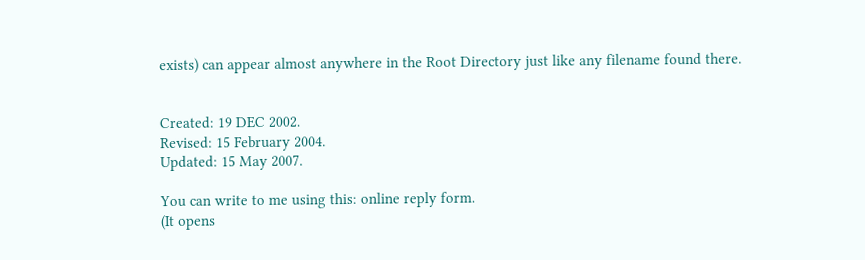exists) can appear almost anywhere in the Root Directory just like any filename found there.


Created: 19 DEC 2002.
Revised: 15 February 2004.
Updated: 15 May 2007.

You can write to me using this: online reply form.
(It opens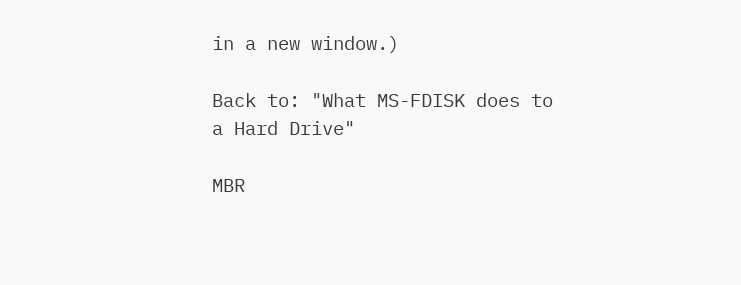in a new window.)

Back to: "What MS-FDISK does to a Hard Drive"

MBR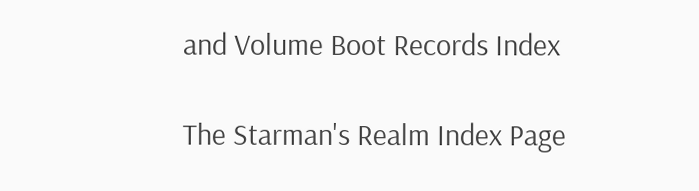and Volume Boot Records Index

The Starman's Realm Index Page